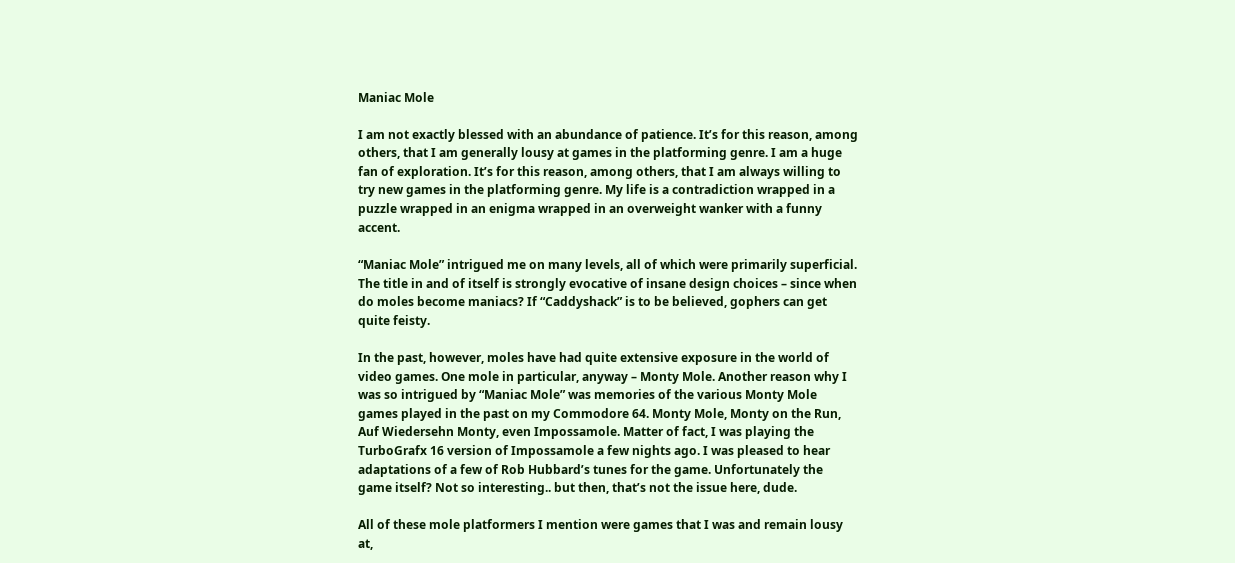Maniac Mole

I am not exactly blessed with an abundance of patience. It’s for this reason, among others, that I am generally lousy at games in the platforming genre. I am a huge fan of exploration. It’s for this reason, among others, that I am always willing to try new games in the platforming genre. My life is a contradiction wrapped in a puzzle wrapped in an enigma wrapped in an overweight wanker with a funny accent.

“Maniac Mole” intrigued me on many levels, all of which were primarily superficial. The title in and of itself is strongly evocative of insane design choices – since when do moles become maniacs? If “Caddyshack” is to be believed, gophers can get quite feisty.

In the past, however, moles have had quite extensive exposure in the world of video games. One mole in particular, anyway – Monty Mole. Another reason why I was so intrigued by “Maniac Mole” was memories of the various Monty Mole games played in the past on my Commodore 64. Monty Mole, Monty on the Run, Auf Wiedersehn Monty, even Impossamole. Matter of fact, I was playing the TurboGrafx 16 version of Impossamole a few nights ago. I was pleased to hear adaptations of a few of Rob Hubbard’s tunes for the game. Unfortunately the game itself? Not so interesting.. but then, that’s not the issue here, dude.

All of these mole platformers I mention were games that I was and remain lousy at,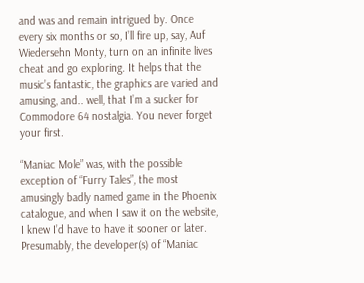and was and remain intrigued by. Once every six months or so, I’ll fire up, say, Auf Wiedersehn Monty, turn on an infinite lives cheat and go exploring. It helps that the music’s fantastic, the graphics are varied and amusing, and.. well, that I’m a sucker for Commodore 64 nostalgia. You never forget your first.

“Maniac Mole” was, with the possible exception of “Furry Tales”, the most amusingly badly named game in the Phoenix catalogue, and when I saw it on the website, I knew I’d have to have it sooner or later. Presumably, the developer(s) of “Maniac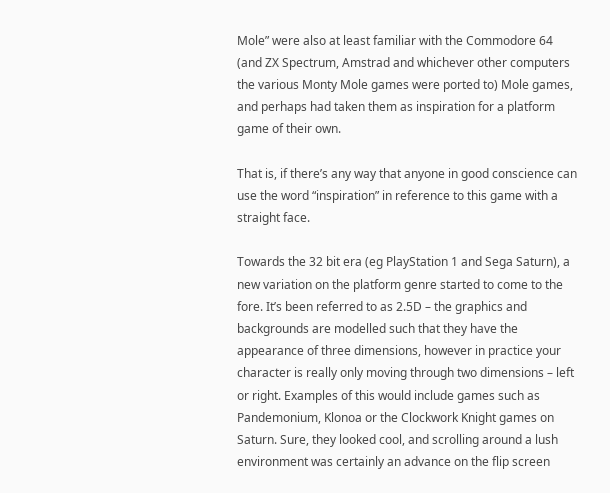Mole” were also at least familiar with the Commodore 64 (and ZX Spectrum, Amstrad and whichever other computers the various Monty Mole games were ported to) Mole games, and perhaps had taken them as inspiration for a platform game of their own.

That is, if there’s any way that anyone in good conscience can use the word “inspiration” in reference to this game with a straight face.

Towards the 32 bit era (eg PlayStation 1 and Sega Saturn), a new variation on the platform genre started to come to the fore. It’s been referred to as 2.5D – the graphics and backgrounds are modelled such that they have the appearance of three dimensions, however in practice your character is really only moving through two dimensions – left or right. Examples of this would include games such as Pandemonium, Klonoa or the Clockwork Knight games on Saturn. Sure, they looked cool, and scrolling around a lush environment was certainly an advance on the flip screen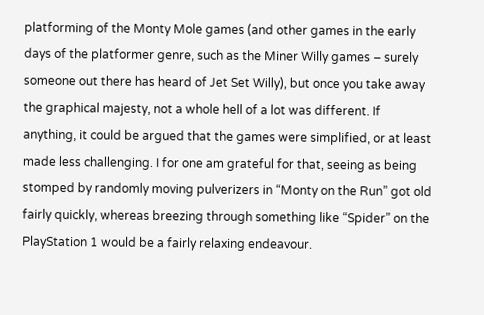platforming of the Monty Mole games (and other games in the early days of the platformer genre, such as the Miner Willy games – surely someone out there has heard of Jet Set Willy), but once you take away the graphical majesty, not a whole hell of a lot was different. If anything, it could be argued that the games were simplified, or at least made less challenging. I for one am grateful for that, seeing as being stomped by randomly moving pulverizers in “Monty on the Run” got old fairly quickly, whereas breezing through something like “Spider” on the PlayStation 1 would be a fairly relaxing endeavour.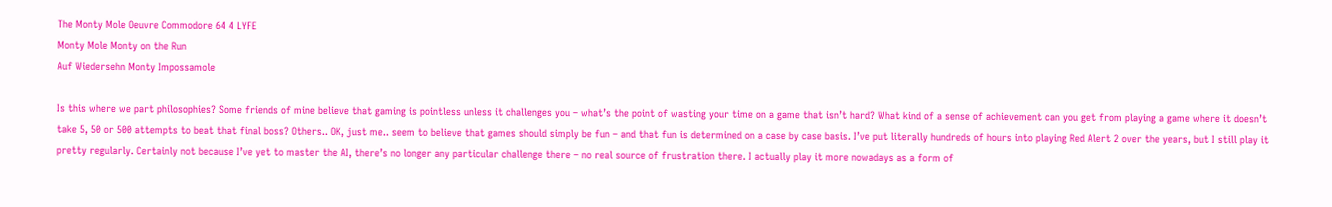The Monty Mole Oeuvre Commodore 64 4 LYFE
Monty Mole Monty on the Run
Auf Wiedersehn Monty Impossamole

Is this where we part philosophies? Some friends of mine believe that gaming is pointless unless it challenges you – what’s the point of wasting your time on a game that isn’t hard? What kind of a sense of achievement can you get from playing a game where it doesn’t take 5, 50 or 500 attempts to beat that final boss? Others.. OK, just me.. seem to believe that games should simply be fun – and that fun is determined on a case by case basis. I’ve put literally hundreds of hours into playing Red Alert 2 over the years, but I still play it pretty regularly. Certainly not because I’ve yet to master the AI, there’s no longer any particular challenge there – no real source of frustration there. I actually play it more nowadays as a form of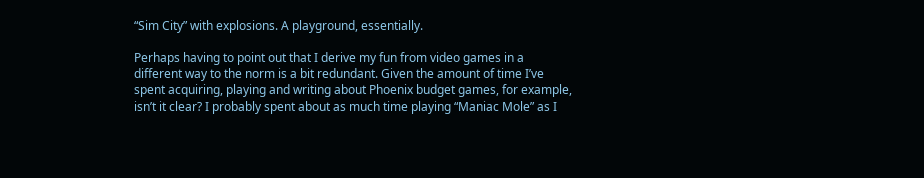“Sim City” with explosions. A playground, essentially.

Perhaps having to point out that I derive my fun from video games in a different way to the norm is a bit redundant. Given the amount of time I’ve spent acquiring, playing and writing about Phoenix budget games, for example, isn’t it clear? I probably spent about as much time playing “Maniac Mole” as I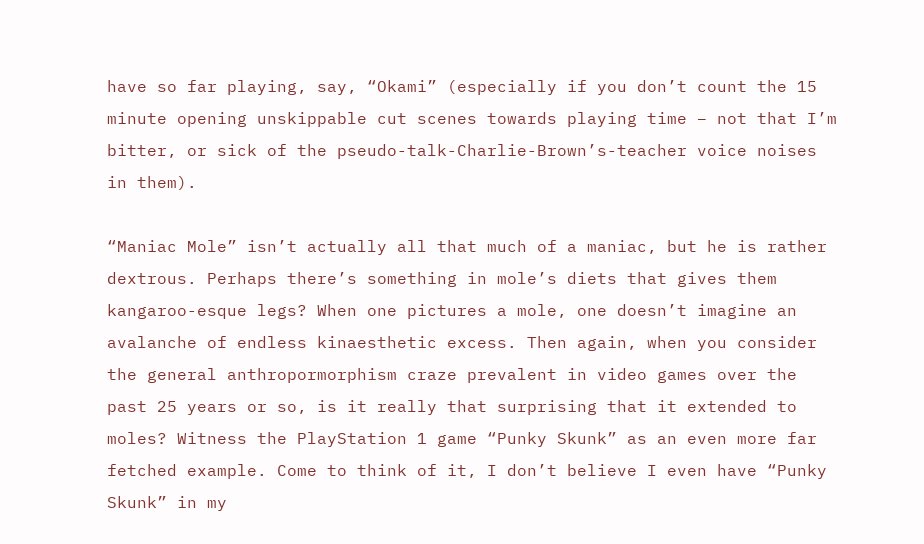have so far playing, say, “Okami” (especially if you don’t count the 15 minute opening unskippable cut scenes towards playing time – not that I’m bitter, or sick of the pseudo-talk-Charlie-Brown’s-teacher voice noises in them).

“Maniac Mole” isn’t actually all that much of a maniac, but he is rather dextrous. Perhaps there’s something in mole’s diets that gives them kangaroo-esque legs? When one pictures a mole, one doesn’t imagine an avalanche of endless kinaesthetic excess. Then again, when you consider the general anthropormorphism craze prevalent in video games over the past 25 years or so, is it really that surprising that it extended to moles? Witness the PlayStation 1 game “Punky Skunk” as an even more far fetched example. Come to think of it, I don’t believe I even have “Punky Skunk” in my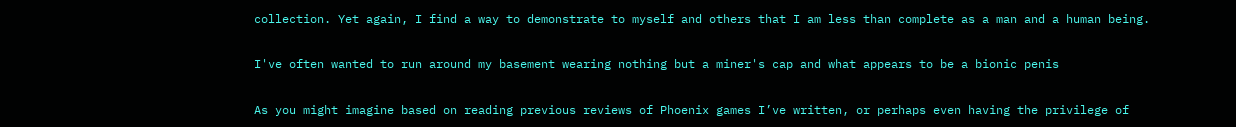collection. Yet again, I find a way to demonstrate to myself and others that I am less than complete as a man and a human being.

I've often wanted to run around my basement wearing nothing but a miner's cap and what appears to be a bionic penis

As you might imagine based on reading previous reviews of Phoenix games I’ve written, or perhaps even having the privilege of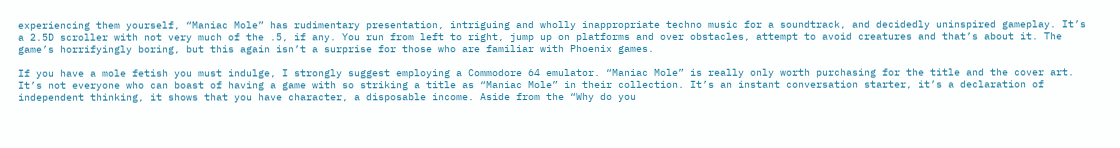experiencing them yourself, “Maniac Mole” has rudimentary presentation, intriguing and wholly inappropriate techno music for a soundtrack, and decidedly uninspired gameplay. It’s a 2.5D scroller with not very much of the .5, if any. You run from left to right, jump up on platforms and over obstacles, attempt to avoid creatures and that’s about it. The game’s horrifyingly boring, but this again isn’t a surprise for those who are familiar with Phoenix games.

If you have a mole fetish you must indulge, I strongly suggest employing a Commodore 64 emulator. “Maniac Mole” is really only worth purchasing for the title and the cover art. It’s not everyone who can boast of having a game with so striking a title as “Maniac Mole” in their collection. It’s an instant conversation starter, it’s a declaration of independent thinking, it shows that you have character, a disposable income. Aside from the “Why do you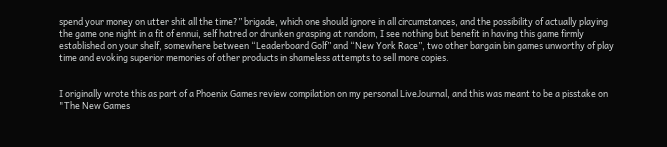spend your money on utter shit all the time?” brigade, which one should ignore in all circumstances, and the possibility of actually playing the game one night in a fit of ennui, self hatred or drunken grasping at random, I see nothing but benefit in having this game firmly established on your shelf, somewhere between “Leaderboard Golf” and “New York Race”, two other bargain bin games unworthy of play time and evoking superior memories of other products in shameless attempts to sell more copies.


I originally wrote this as part of a Phoenix Games review compilation on my personal LiveJournal, and this was meant to be a pisstake on "The New Games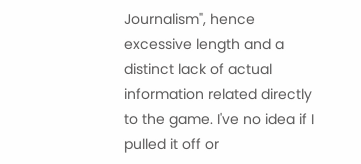Journalism", hence excessive length and a distinct lack of actual information related directly to the game. I've no idea if I pulled it off or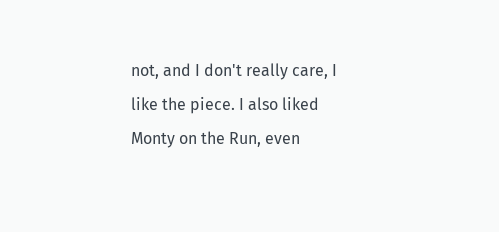not, and I don't really care, I like the piece. I also liked Monty on the Run, even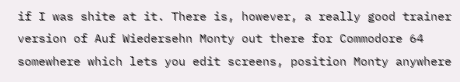if I was shite at it. There is, however, a really good trainer version of Auf Wiedersehn Monty out there for Commodore 64 somewhere which lets you edit screens, position Monty anywhere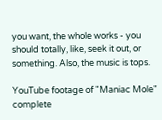you want, the whole works - you should totally, like, seek it out, or something. Also, the music is tops.

YouTube footage of "Maniac Mole" complete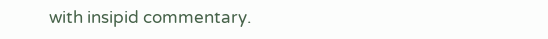with insipid commentary.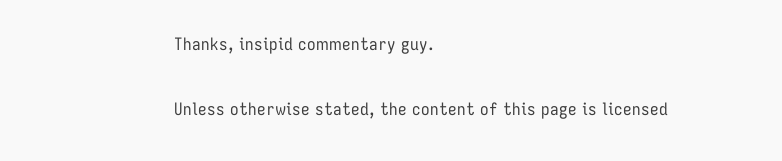Thanks, insipid commentary guy.

Unless otherwise stated, the content of this page is licensed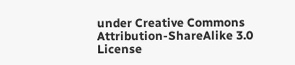under Creative Commons Attribution-ShareAlike 3.0 License